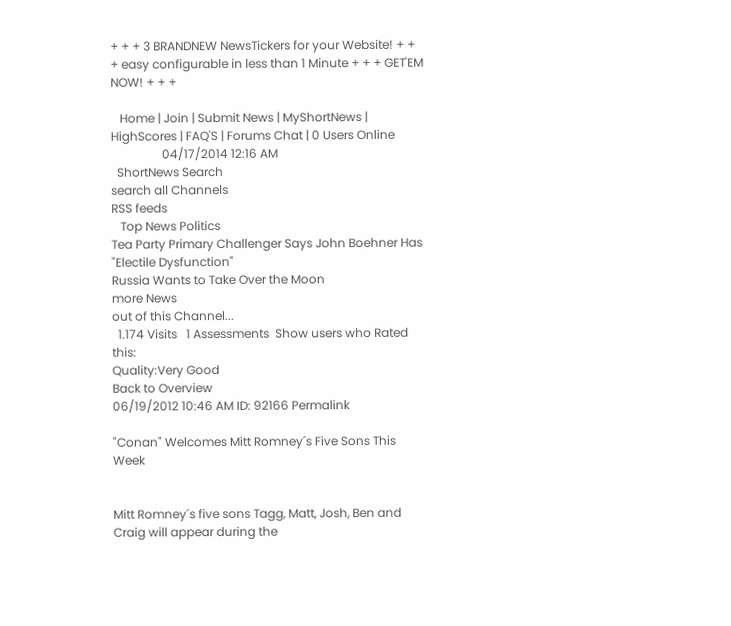+ + + 3 BRANDNEW NewsTickers for your Website! + + + easy configurable in less than 1 Minute + + + GET'EM NOW! + + +

   Home | Join | Submit News | MyShortNews | HighScores | FAQ'S | Forums Chat | 0 Users Online
                 04/17/2014 12:16 AM
  ShortNews Search
search all Channels
RSS feeds
   Top News Politics
Tea Party Primary Challenger Says John Boehner Has "Electile Dysfunction"
Russia Wants to Take Over the Moon
more News
out of this Channel...
  1.174 Visits   1 Assessments  Show users who Rated this:
Quality:Very Good
Back to Overview
06/19/2012 10:46 AM ID: 92166 Permalink

"Conan" Welcomes Mitt Romney´s Five Sons This Week


Mitt Romney´s five sons Tagg, Matt, Josh, Ben and Craig will appear during the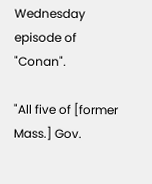Wednesday episode of "Conan".

"All five of [former Mass.] Gov.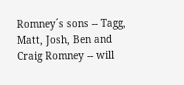Romney´s sons -- Tagg, Matt, Josh, Ben and Craig Romney -- will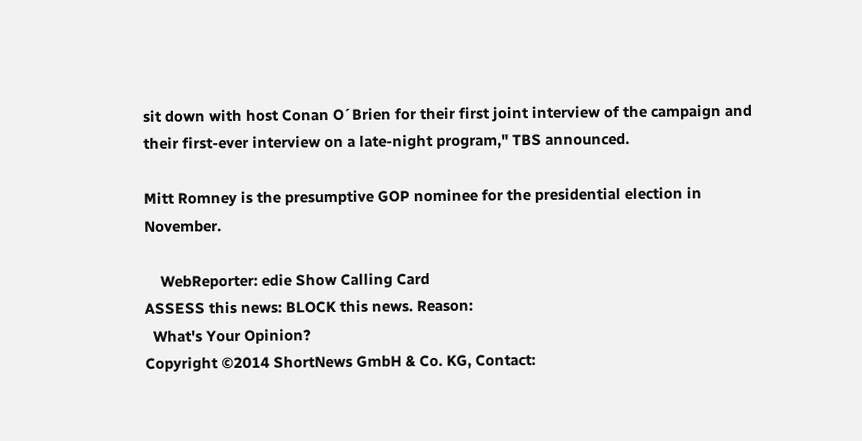sit down with host Conan O´Brien for their first joint interview of the campaign and their first-ever interview on a late-night program," TBS announced.

Mitt Romney is the presumptive GOP nominee for the presidential election in November.

    WebReporter: edie Show Calling Card
ASSESS this news: BLOCK this news. Reason:
  What's Your Opinion?
Copyright ©2014 ShortNews GmbH & Co. KG, Contact: